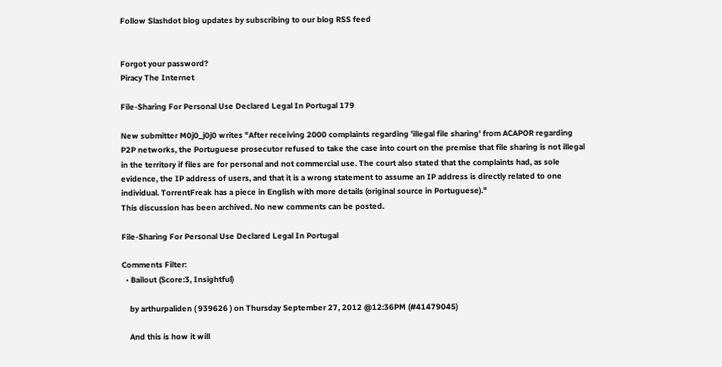Follow Slashdot blog updates by subscribing to our blog RSS feed


Forgot your password?
Piracy The Internet

File-Sharing For Personal Use Declared Legal In Portugal 179

New submitter M0j0_j0j0 writes "After receiving 2000 complaints regarding 'illegal file sharing' from ACAPOR regarding P2P networks, the Portuguese prosecutor refused to take the case into court on the premise that file sharing is not illegal in the territory if files are for personal and not commercial use. The court also stated that the complaints had, as sole evidence, the IP address of users, and that it is a wrong statement to assume an IP address is directly related to one individual. TorrentFreak has a piece in English with more details (original source in Portuguese)."
This discussion has been archived. No new comments can be posted.

File-Sharing For Personal Use Declared Legal In Portugal

Comments Filter:
  • Bailout (Score:3, Insightful)

    by arthurpaliden ( 939626 ) on Thursday September 27, 2012 @12:36PM (#41479045)

    And this is how it will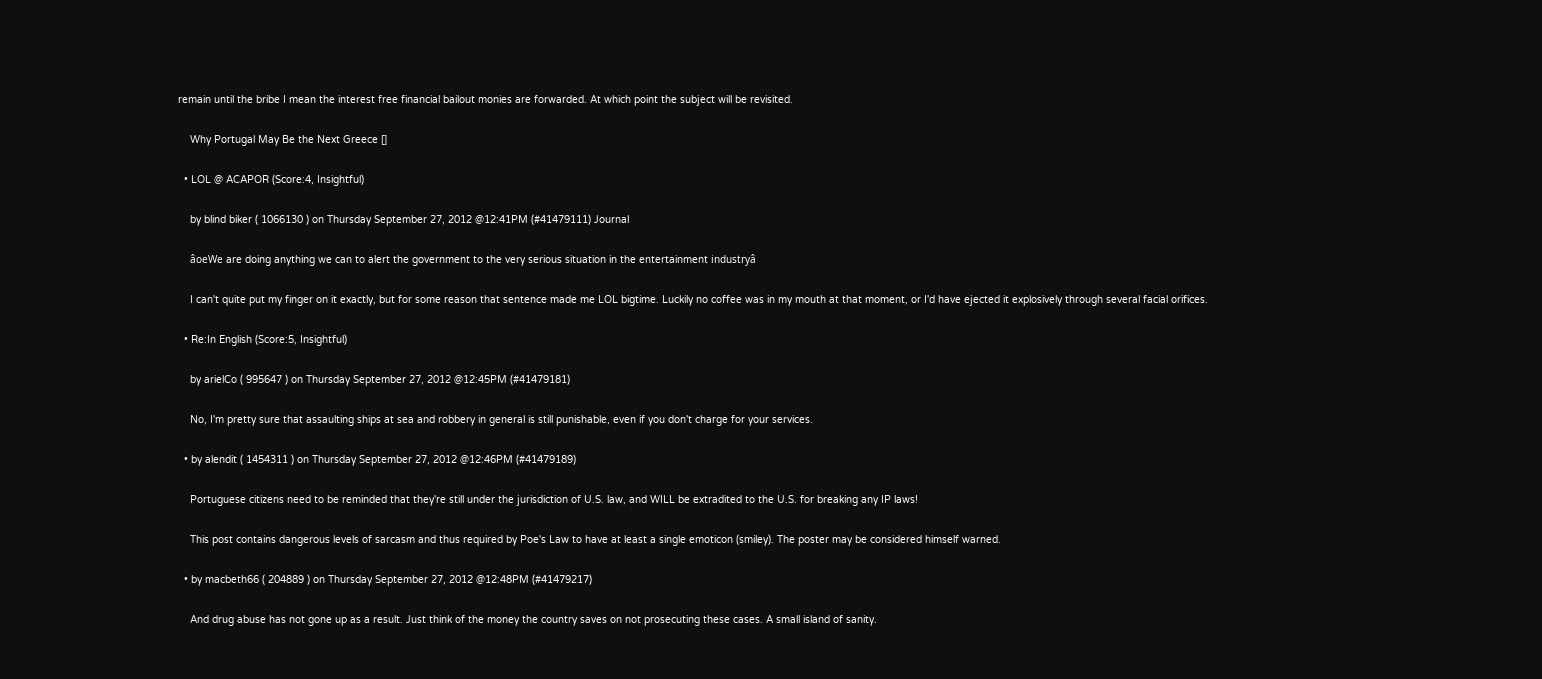remain until the bribe I mean the interest free financial bailout monies are forwarded. At which point the subject will be revisited.

    Why Portugal May Be the Next Greece []

  • LOL @ ACAPOR (Score:4, Insightful)

    by blind biker ( 1066130 ) on Thursday September 27, 2012 @12:41PM (#41479111) Journal

    âoeWe are doing anything we can to alert the government to the very serious situation in the entertainment industryâ

    I can't quite put my finger on it exactly, but for some reason that sentence made me LOL bigtime. Luckily no coffee was in my mouth at that moment, or I'd have ejected it explosively through several facial orifices.

  • Re:In English (Score:5, Insightful)

    by arielCo ( 995647 ) on Thursday September 27, 2012 @12:45PM (#41479181)

    No, I'm pretty sure that assaulting ships at sea and robbery in general is still punishable, even if you don't charge for your services.

  • by alendit ( 1454311 ) on Thursday September 27, 2012 @12:46PM (#41479189)

    Portuguese citizens need to be reminded that they're still under the jurisdiction of U.S. law, and WILL be extradited to the U.S. for breaking any IP laws!

    This post contains dangerous levels of sarcasm and thus required by Poe's Law to have at least a single emoticon (smiley). The poster may be considered himself warned.

  • by macbeth66 ( 204889 ) on Thursday September 27, 2012 @12:48PM (#41479217)

    And drug abuse has not gone up as a result. Just think of the money the country saves on not prosecuting these cases. A small island of sanity.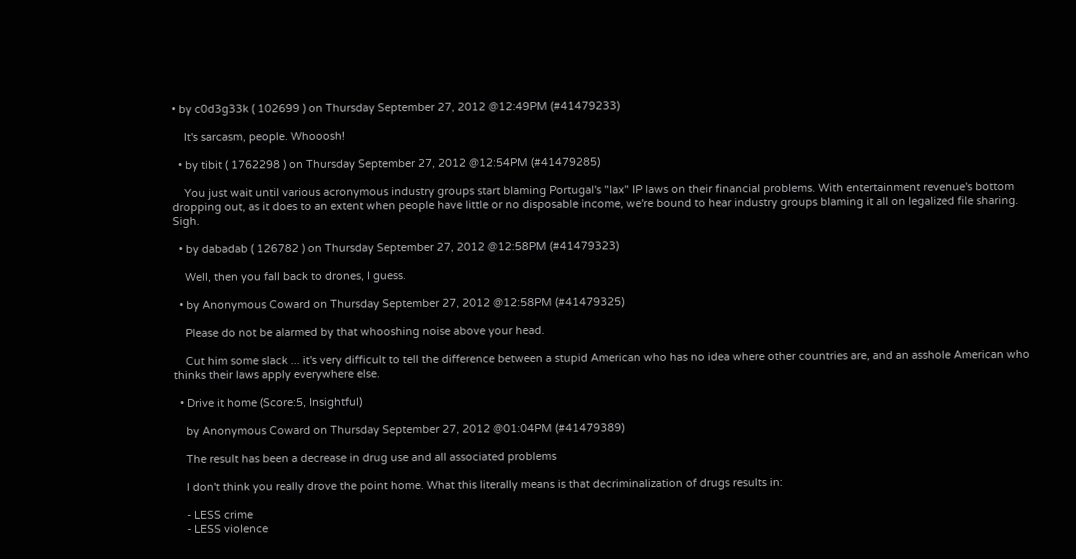• by c0d3g33k ( 102699 ) on Thursday September 27, 2012 @12:49PM (#41479233)

    It's sarcasm, people. Whooosh!

  • by tibit ( 1762298 ) on Thursday September 27, 2012 @12:54PM (#41479285)

    You just wait until various acronymous industry groups start blaming Portugal's "lax" IP laws on their financial problems. With entertainment revenue's bottom dropping out, as it does to an extent when people have little or no disposable income, we're bound to hear industry groups blaming it all on legalized file sharing. Sigh.

  • by dabadab ( 126782 ) on Thursday September 27, 2012 @12:58PM (#41479323)

    Well, then you fall back to drones, I guess.

  • by Anonymous Coward on Thursday September 27, 2012 @12:58PM (#41479325)

    Please do not be alarmed by that whooshing noise above your head.

    Cut him some slack ... it's very difficult to tell the difference between a stupid American who has no idea where other countries are, and an asshole American who thinks their laws apply everywhere else.

  • Drive it home (Score:5, Insightful)

    by Anonymous Coward on Thursday September 27, 2012 @01:04PM (#41479389)

    The result has been a decrease in drug use and all associated problems

    I don't think you really drove the point home. What this literally means is that decriminalization of drugs results in:

    - LESS crime
    - LESS violence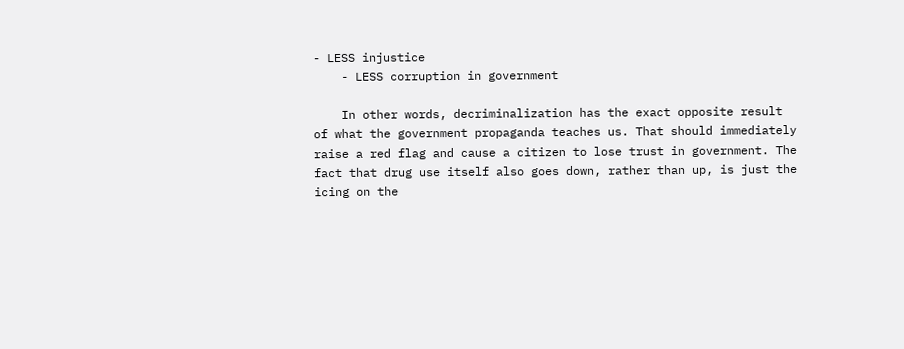- LESS injustice
    - LESS corruption in government

    In other words, decriminalization has the exact opposite result of what the government propaganda teaches us. That should immediately raise a red flag and cause a citizen to lose trust in government. The fact that drug use itself also goes down, rather than up, is just the icing on the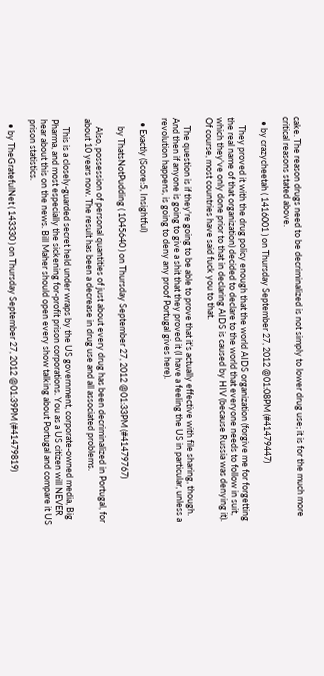cake. The reason drugs need to be decriminalized is not simply to lower drug use; it is for the much more critical reasons stated above.

  • by crazycheetah ( 1416001 ) on Thursday September 27, 2012 @01:08PM (#41479447)

    They proved it with the drug policy enough that the world AIDS organization (forgive me for forgetting the real name of that organization) decided to declare to the world that everyone needs to follow in suit, which they've only done prior to that in declaring AIDS is caused by HIV (because Russia was denying it). Of course, most countries have said fuck you to that.

    The question is if they're going to be able to prove that it's actually effective with file sharing, though. And then if anyone is going to give a shit that they proved it (I have a feeling the US in particular, unless a revolution happens, is going to deny any proof Portugal gives here).

  • Exactly (Score:5, Insightful)

    by ThatsNotPudding ( 1045640 ) on Thursday September 27, 2012 @01:33PM (#41479767)

    Also, possession of personal quantities of just about every drug has been decriminalized in Portugal, for about 10 years now. The result has been a decrease in drug use and all associated problems.

    This is a closely-guarded secret held under wraps by the US government, corporate-owned media, Big Pharma, and most especially the sickening for-profit prison corporations. You as a US citizen will NEVER hear about this on the news. Bill Maher should open every show talking about Portugal and compare it US prison statistics.

  • by TheGratefulNet ( 143330 ) on Thursday September 27, 2012 @01:39PM (#41479819)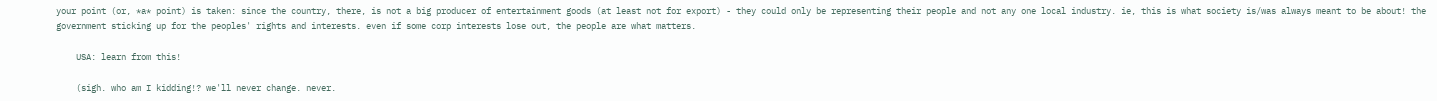your point (or, *a* point) is taken: since the country, there, is not a big producer of entertainment goods (at least not for export) - they could only be representing their people and not any one local industry. ie, this is what society is/was always meant to be about! the government sticking up for the peoples' rights and interests. even if some corp interests lose out, the people are what matters.

    USA: learn from this!

    (sigh. who am I kidding!? we'll never change. never.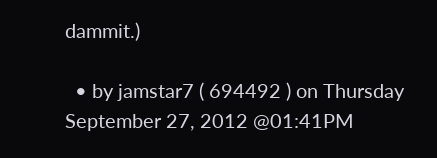dammit.)

  • by jamstar7 ( 694492 ) on Thursday September 27, 2012 @01:41PM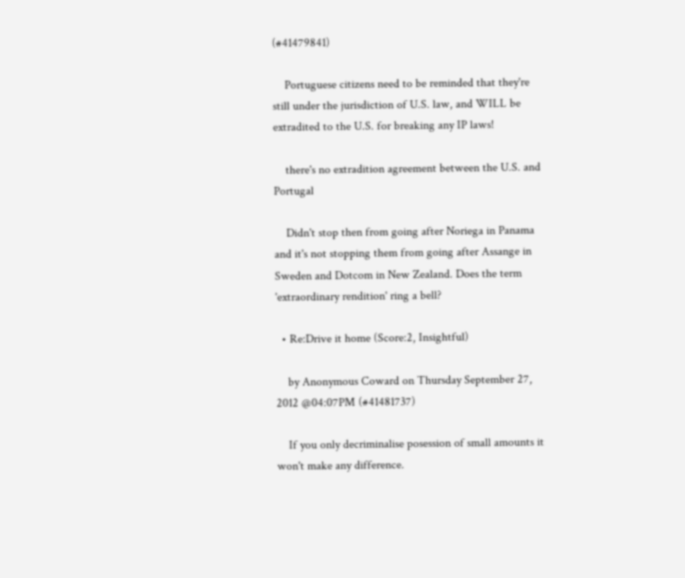(#41479841)

    Portuguese citizens need to be reminded that they're still under the jurisdiction of U.S. law, and WILL be extradited to the U.S. for breaking any IP laws!

    there's no extradition agreement between the U.S. and Portugal

    Didn't stop then from going after Noriega in Panama and it's not stopping them from going after Assange in Sweden and Dotcom in New Zealand. Does the term 'extraordinary rendition' ring a bell?

  • Re:Drive it home (Score:2, Insightful)

    by Anonymous Coward on Thursday September 27, 2012 @04:07PM (#41481737)

    If you only decriminalise posession of small amounts it won't make any difference.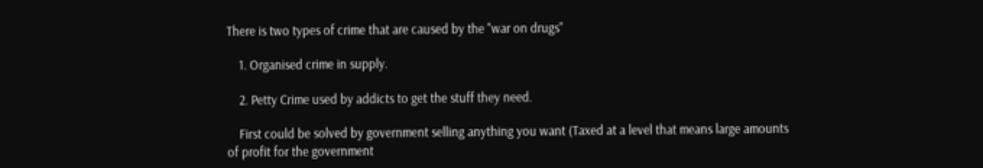There is two types of crime that are caused by the "war on drugs"

    1. Organised crime in supply.

    2. Petty Crime used by addicts to get the stuff they need.

    First could be solved by government selling anything you want (Taxed at a level that means large amounts of profit for the government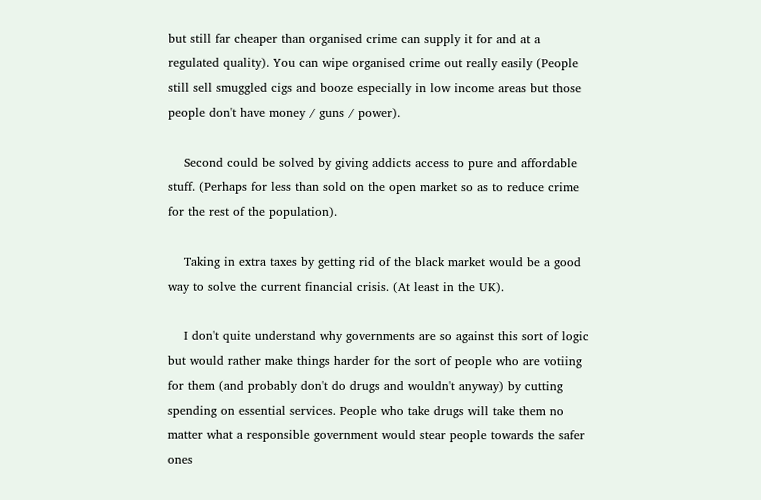but still far cheaper than organised crime can supply it for and at a regulated quality). You can wipe organised crime out really easily (People still sell smuggled cigs and booze especially in low income areas but those people don't have money / guns / power).

    Second could be solved by giving addicts access to pure and affordable stuff. (Perhaps for less than sold on the open market so as to reduce crime for the rest of the population).

    Taking in extra taxes by getting rid of the black market would be a good way to solve the current financial crisis. (At least in the UK).

    I don't quite understand why governments are so against this sort of logic but would rather make things harder for the sort of people who are votiing for them (and probably don't do drugs and wouldn't anyway) by cutting spending on essential services. People who take drugs will take them no matter what a responsible government would stear people towards the safer ones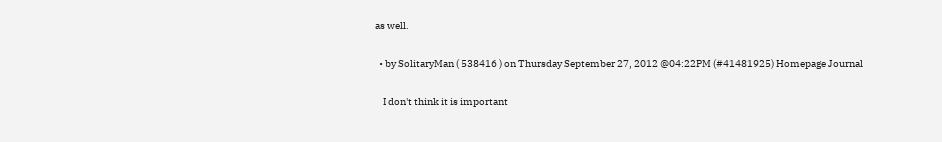as well.

  • by SolitaryMan ( 538416 ) on Thursday September 27, 2012 @04:22PM (#41481925) Homepage Journal

    I don't think it is important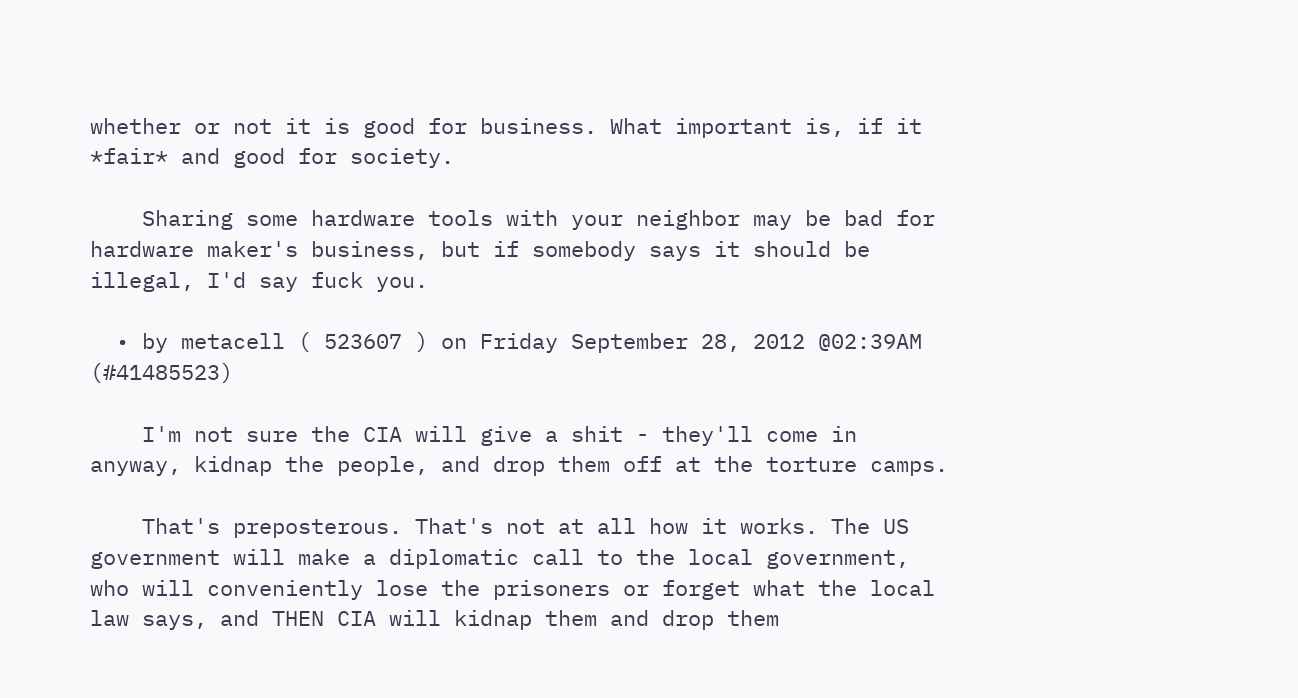whether or not it is good for business. What important is, if it *fair* and good for society.

    Sharing some hardware tools with your neighbor may be bad for hardware maker's business, but if somebody says it should be illegal, I'd say fuck you.

  • by metacell ( 523607 ) on Friday September 28, 2012 @02:39AM (#41485523)

    I'm not sure the CIA will give a shit - they'll come in anyway, kidnap the people, and drop them off at the torture camps.

    That's preposterous. That's not at all how it works. The US government will make a diplomatic call to the local government, who will conveniently lose the prisoners or forget what the local law says, and THEN CIA will kidnap them and drop them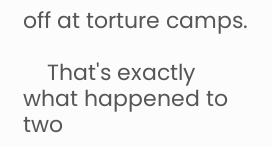off at torture camps.

    That's exactly what happened to two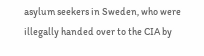asylum seekers in Sweden, who were illegally handed over to the CIA by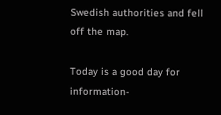Swedish authorities and fell off the map.

Today is a good day for information-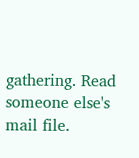gathering. Read someone else's mail file.